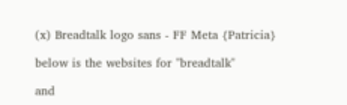(x) Breadtalk logo sans - FF Meta {Patricia}

below is the websites for "breadtalk"

and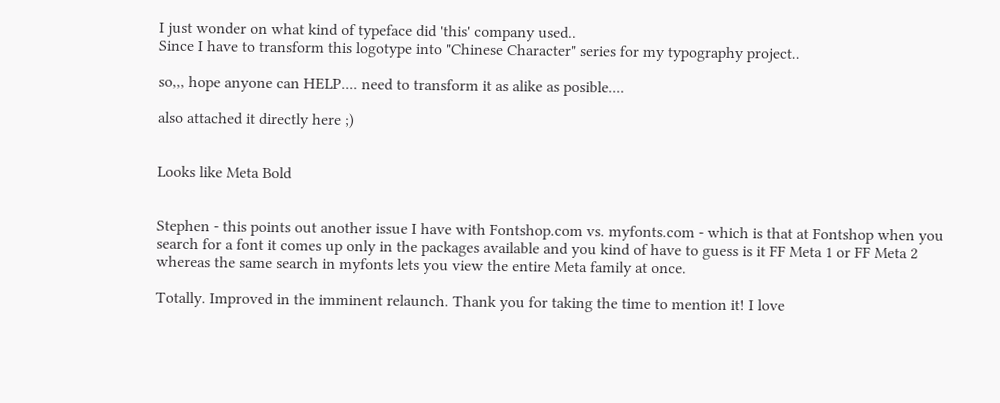I just wonder on what kind of typeface did 'this' company used..
Since I have to transform this logotype into "Chinese Character" series for my typography project..

so,,, hope anyone can HELP.... need to transform it as alike as posible....

also attached it directly here ;)


Looks like Meta Bold


Stephen - this points out another issue I have with Fontshop.com vs. myfonts.com - which is that at Fontshop when you search for a font it comes up only in the packages available and you kind of have to guess is it FF Meta 1 or FF Meta 2 whereas the same search in myfonts lets you view the entire Meta family at once.

Totally. Improved in the imminent relaunch. Thank you for taking the time to mention it! I love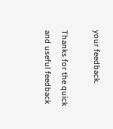your feedback.

Thanks for the quick and useful feedback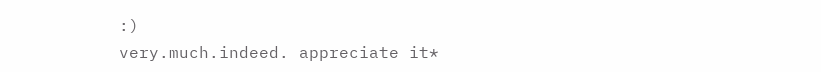:)
very.much.indeed. appreciate it*